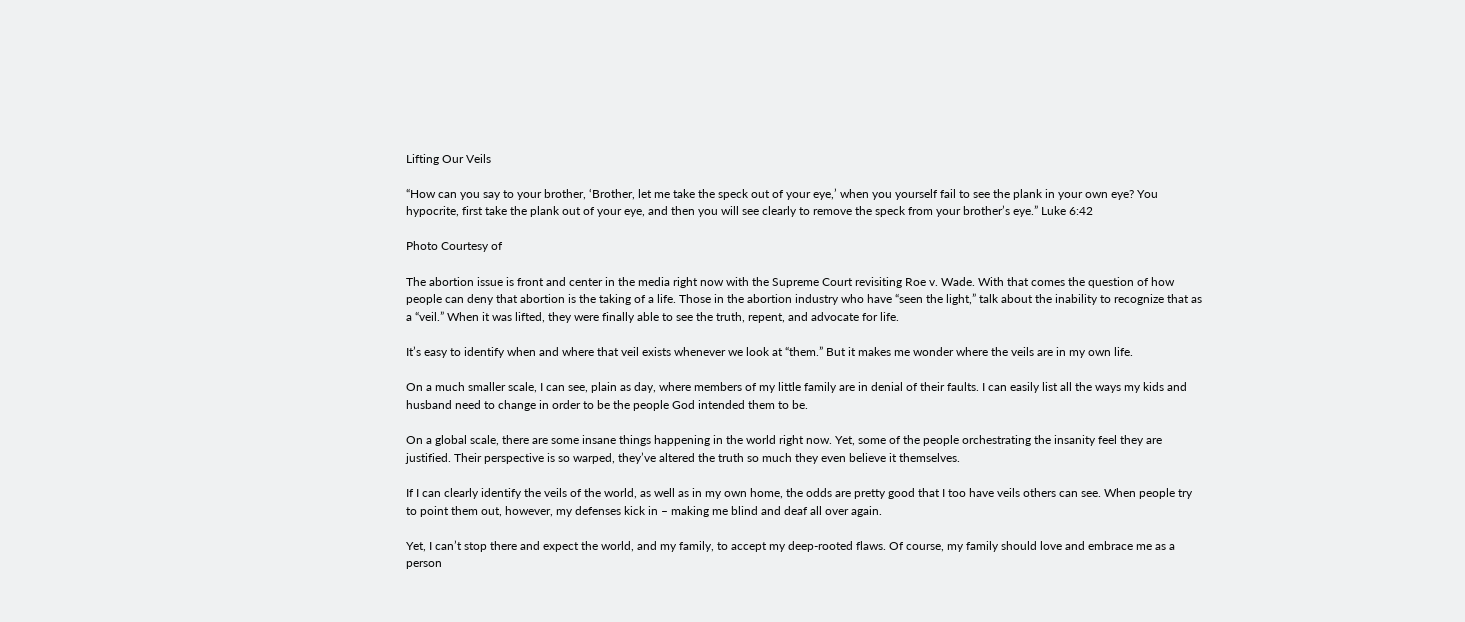Lifting Our Veils

“How can you say to your brother, ‘Brother, let me take the speck out of your eye,’ when you yourself fail to see the plank in your own eye? You hypocrite, first take the plank out of your eye, and then you will see clearly to remove the speck from your brother’s eye.” Luke 6:42

Photo Courtesy of

The abortion issue is front and center in the media right now with the Supreme Court revisiting Roe v. Wade. With that comes the question of how people can deny that abortion is the taking of a life. Those in the abortion industry who have “seen the light,” talk about the inability to recognize that as a “veil.” When it was lifted, they were finally able to see the truth, repent, and advocate for life.

It’s easy to identify when and where that veil exists whenever we look at “them.” But it makes me wonder where the veils are in my own life.

On a much smaller scale, I can see, plain as day, where members of my little family are in denial of their faults. I can easily list all the ways my kids and husband need to change in order to be the people God intended them to be.

On a global scale, there are some insane things happening in the world right now. Yet, some of the people orchestrating the insanity feel they are justified. Their perspective is so warped, they’ve altered the truth so much they even believe it themselves.

If I can clearly identify the veils of the world, as well as in my own home, the odds are pretty good that I too have veils others can see. When people try to point them out, however, my defenses kick in – making me blind and deaf all over again.

Yet, I can’t stop there and expect the world, and my family, to accept my deep-rooted flaws. Of course, my family should love and embrace me as a person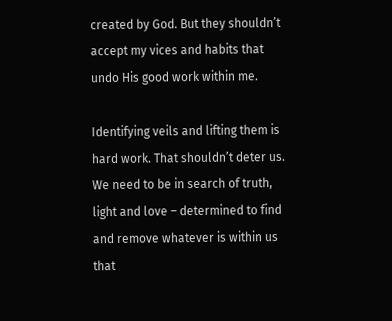created by God. But they shouldn’t accept my vices and habits that undo His good work within me.

Identifying veils and lifting them is hard work. That shouldn’t deter us. We need to be in search of truth, light and love – determined to find and remove whatever is within us that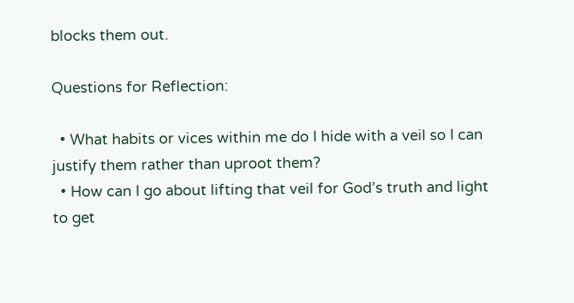blocks them out.

Questions for Reflection:

  • What habits or vices within me do I hide with a veil so I can justify them rather than uproot them?
  • How can I go about lifting that veil for God’s truth and light to get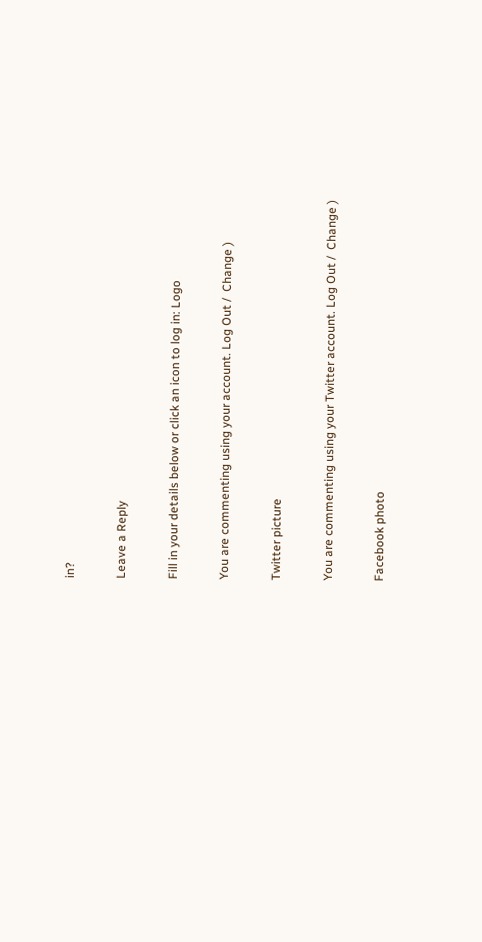in?

Leave a Reply

Fill in your details below or click an icon to log in: Logo

You are commenting using your account. Log Out /  Change )

Twitter picture

You are commenting using your Twitter account. Log Out /  Change )

Facebook photo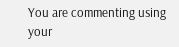You are commenting using your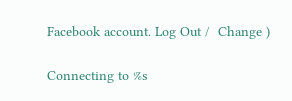Facebook account. Log Out /  Change )

Connecting to %s